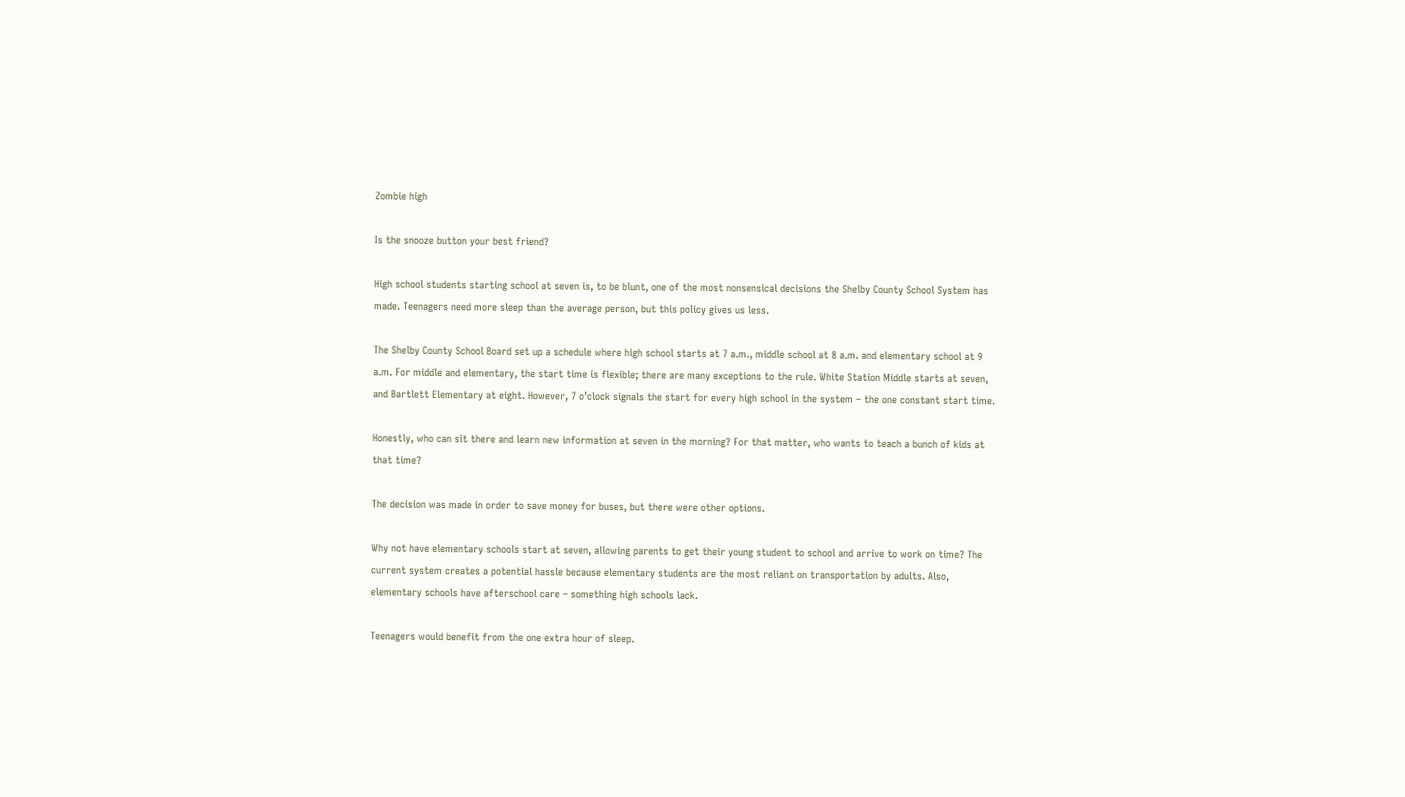Zombie high

Is the snooze button your best friend?

High school students starting school at seven is, to be blunt, one of the most nonsensical decisions the Shelby County School System has made. Teenagers need more sleep than the average person, but this policy gives us less.

The Shelby County School Board set up a schedule where high school starts at 7 a.m., middle school at 8 a.m. and elementary school at 9 a.m. For middle and elementary, the start time is flexible; there are many exceptions to the rule. White Station Middle starts at seven, and Bartlett Elementary at eight. However, 7 o’clock signals the start for every high school in the system – the one constant start time.

Honestly, who can sit there and learn new information at seven in the morning? For that matter, who wants to teach a bunch of kids at that time?

The decision was made in order to save money for buses, but there were other options.

Why not have elementary schools start at seven, allowing parents to get their young student to school and arrive to work on time? The current system creates a potential hassle because elementary students are the most reliant on transportation by adults. Also, elementary schools have afterschool care – something high schools lack.

Teenagers would benefit from the one extra hour of sleep.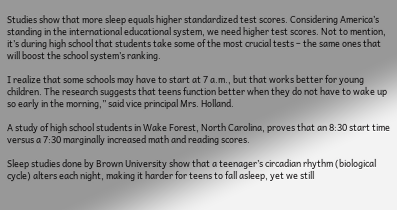Studies show that more sleep equals higher standardized test scores. Considering America’s standing in the international educational system, we need higher test scores. Not to mention, it’s during high school that students take some of the most crucial tests – the same ones that will boost the school system’s ranking.

I realize that some schools may have to start at 7 a.m., but that works better for young children. The research suggests that teens function better when they do not have to wake up so early in the morning,” said vice principal Mrs. Holland.

A study of high school students in Wake Forest, North Carolina, proves that an 8:30 start time versus a 7:30 marginally increased math and reading scores.

Sleep studies done by Brown University show that a teenager’s circadian rhythm (biological cycle) alters each night, making it harder for teens to fall asleep, yet we still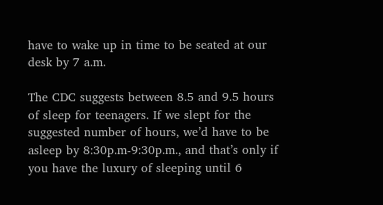have to wake up in time to be seated at our desk by 7 a.m.

The CDC suggests between 8.5 and 9.5 hours of sleep for teenagers. If we slept for the suggested number of hours, we’d have to be asleep by 8:30p.m-9:30p.m., and that’s only if you have the luxury of sleeping until 6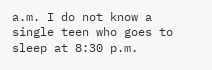a.m. I do not know a single teen who goes to sleep at 8:30 p.m.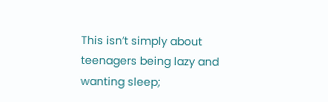This isn’t simply about teenagers being lazy and wanting sleep;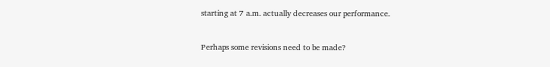starting at 7 a.m. actually decreases our performance.

Perhaps some revisions need to be made?